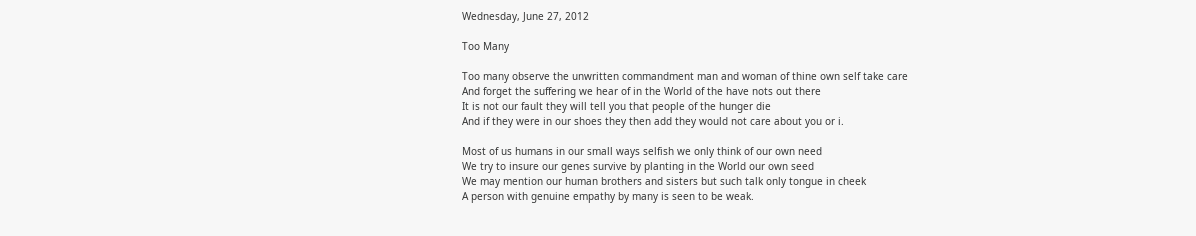Wednesday, June 27, 2012

Too Many

Too many observe the unwritten commandment man and woman of thine own self take care
And forget the suffering we hear of in the World of the have nots out there
It is not our fault they will tell you that people of the hunger die
And if they were in our shoes they then add they would not care about you or i.

Most of us humans in our small ways selfish we only think of our own need
We try to insure our genes survive by planting in the World our own seed
We may mention our human brothers and sisters but such talk only tongue in cheek
A person with genuine empathy by many is seen to be weak.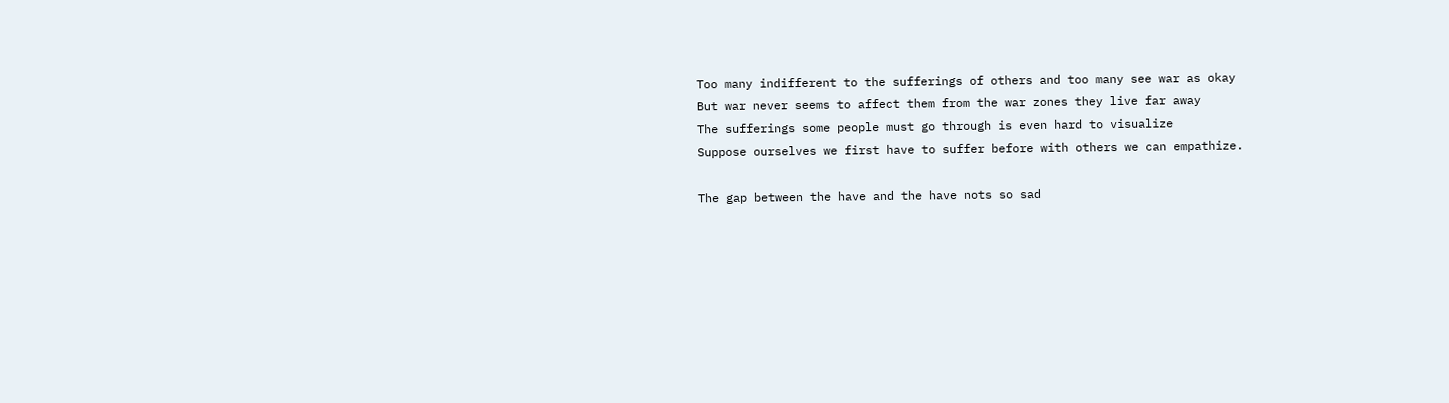Too many indifferent to the sufferings of others and too many see war as okay
But war never seems to affect them from the war zones they live far away
The sufferings some people must go through is even hard to visualize
Suppose ourselves we first have to suffer before with others we can empathize.

The gap between the have and the have nots so sad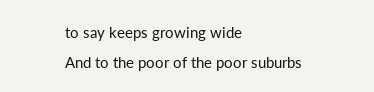to say keeps growing wide
And to the poor of the poor suburbs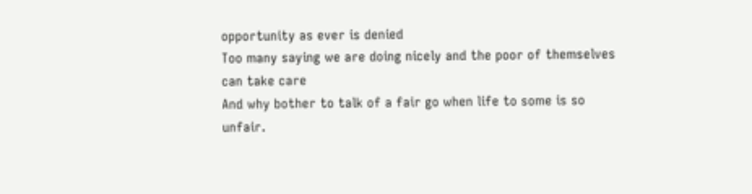opportunity as ever is denied
Too many saying we are doing nicely and the poor of themselves can take care
And why bother to talk of a fair go when life to some is so unfair.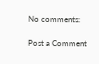No comments:

Post a Comment